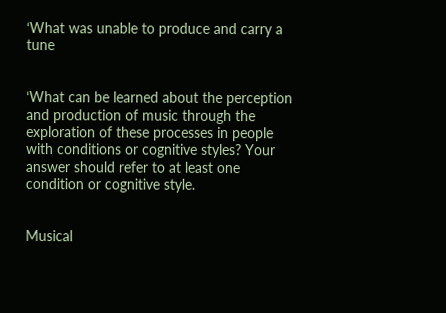‘What was unable to produce and carry a tune


‘What can be learned about the perception and production of music through the exploration of these processes in people with conditions or cognitive styles? Your answer should refer to at least one condition or cognitive style.


Musical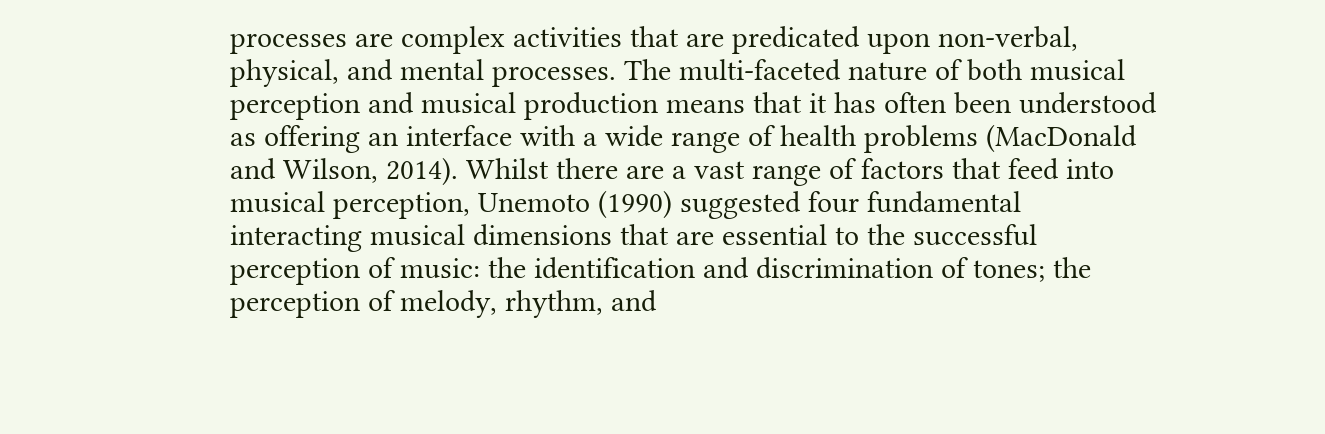processes are complex activities that are predicated upon non-verbal, physical, and mental processes. The multi-faceted nature of both musical perception and musical production means that it has often been understood as offering an interface with a wide range of health problems (MacDonald and Wilson, 2014). Whilst there are a vast range of factors that feed into musical perception, Unemoto (1990) suggested four fundamental interacting musical dimensions that are essential to the successful perception of music: the identification and discrimination of tones; the perception of melody, rhythm, and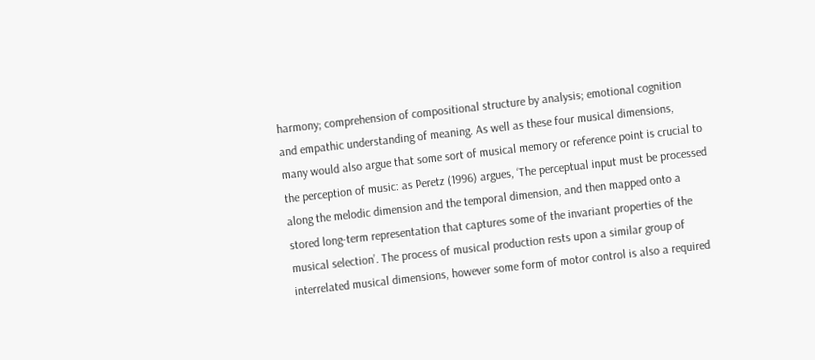harmony; comprehension of compositional structure by analysis; emotional cognition and empathic understanding of meaning. As well as these four musical dimensions, many would also argue that some sort of musical memory or reference point is crucial to the perception of music: as Peretz (1996) argues, ‘The perceptual input must be processed along the melodic dimension and the temporal dimension, and then mapped onto a stored long-term representation that captures some of the invariant properties of the musical selection’. The process of musical production rests upon a similar group of interrelated musical dimensions, however some form of motor control is also a required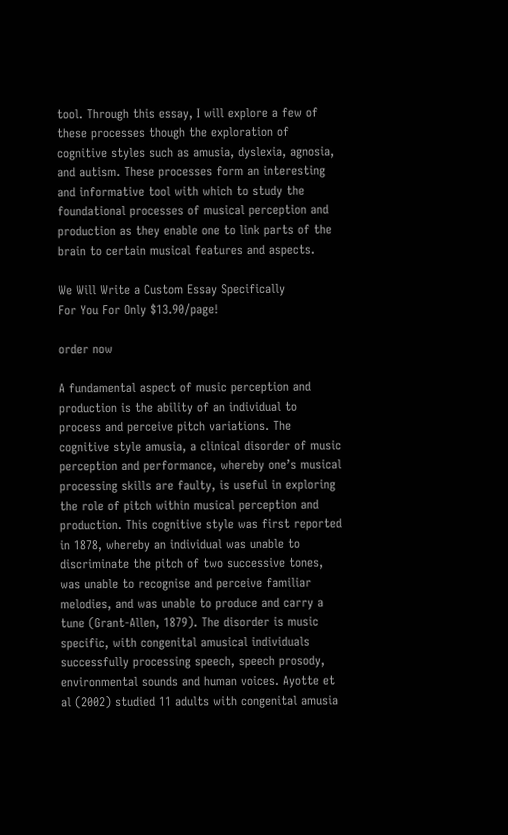tool. Through this essay, I will explore a few of these processes though the exploration of cognitive styles such as amusia, dyslexia, agnosia, and autism. These processes form an interesting and informative tool with which to study the foundational processes of musical perception and production as they enable one to link parts of the brain to certain musical features and aspects.

We Will Write a Custom Essay Specifically
For You For Only $13.90/page!

order now

A fundamental aspect of music perception and production is the ability of an individual to process and perceive pitch variations. The cognitive style amusia, a clinical disorder of music perception and performance, whereby one’s musical processing skills are faulty, is useful in exploring the role of pitch within musical perception and production. This cognitive style was first reported in 1878, whereby an individual was unable to discriminate the pitch of two successive tones, was unable to recognise and perceive familiar melodies, and was unable to produce and carry a tune (Grant-Allen, 1879). The disorder is music specific, with congenital amusical individuals successfully processing speech, speech prosody, environmental sounds and human voices. Ayotte et al (2002) studied 11 adults with congenital amusia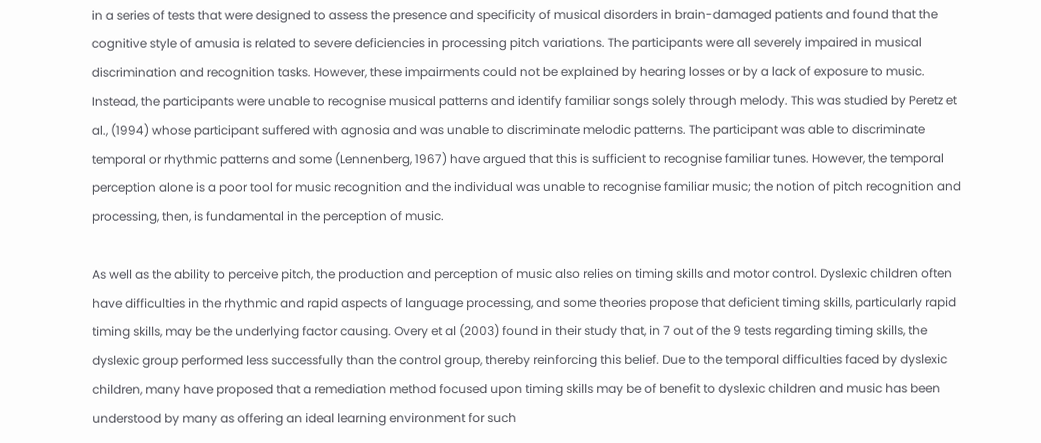in a series of tests that were designed to assess the presence and specificity of musical disorders in brain-damaged patients and found that the cognitive style of amusia is related to severe deficiencies in processing pitch variations. The participants were all severely impaired in musical discrimination and recognition tasks. However, these impairments could not be explained by hearing losses or by a lack of exposure to music. Instead, the participants were unable to recognise musical patterns and identify familiar songs solely through melody. This was studied by Peretz et al., (1994) whose participant suffered with agnosia and was unable to discriminate melodic patterns. The participant was able to discriminate temporal or rhythmic patterns and some (Lennenberg, 1967) have argued that this is sufficient to recognise familiar tunes. However, the temporal perception alone is a poor tool for music recognition and the individual was unable to recognise familiar music; the notion of pitch recognition and processing, then, is fundamental in the perception of music.

As well as the ability to perceive pitch, the production and perception of music also relies on timing skills and motor control. Dyslexic children often have difficulties in the rhythmic and rapid aspects of language processing, and some theories propose that deficient timing skills, particularly rapid timing skills, may be the underlying factor causing. Overy et al (2003) found in their study that, in 7 out of the 9 tests regarding timing skills, the dyslexic group performed less successfully than the control group, thereby reinforcing this belief. Due to the temporal difficulties faced by dyslexic children, many have proposed that a remediation method focused upon timing skills may be of benefit to dyslexic children and music has been understood by many as offering an ideal learning environment for such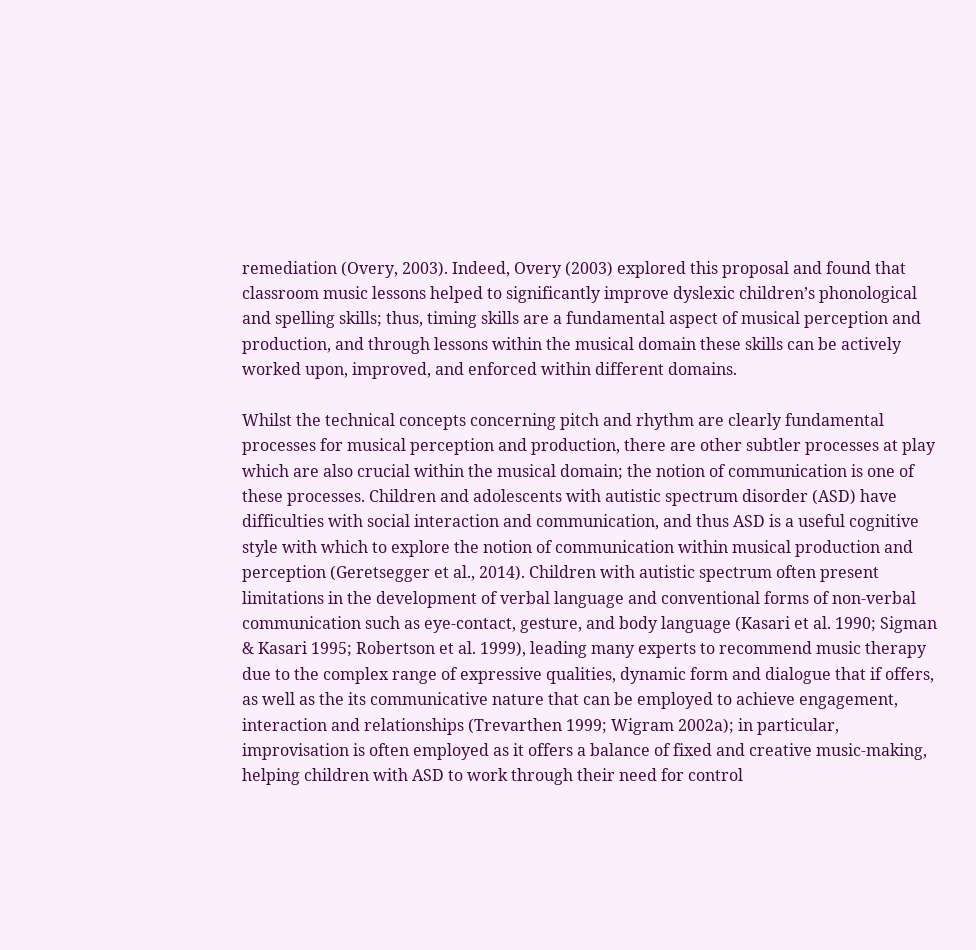remediation (Overy, 2003). Indeed, Overy (2003) explored this proposal and found that classroom music lessons helped to significantly improve dyslexic children’s phonological and spelling skills; thus, timing skills are a fundamental aspect of musical perception and production, and through lessons within the musical domain these skills can be actively worked upon, improved, and enforced within different domains.

Whilst the technical concepts concerning pitch and rhythm are clearly fundamental processes for musical perception and production, there are other subtler processes at play which are also crucial within the musical domain; the notion of communication is one of these processes. Children and adolescents with autistic spectrum disorder (ASD) have difficulties with social interaction and communication, and thus ASD is a useful cognitive style with which to explore the notion of communication within musical production and perception (Geretsegger et al., 2014). Children with autistic spectrum often present limitations in the development of verbal language and conventional forms of non-verbal communication such as eye-contact, gesture, and body language (Kasari et al. 1990; Sigman & Kasari 1995; Robertson et al. 1999), leading many experts to recommend music therapy due to the complex range of expressive qualities, dynamic form and dialogue that if offers, as well as the its communicative nature that can be employed to achieve engagement, interaction and relationships (Trevarthen 1999; Wigram 2002a); in particular, improvisation is often employed as it offers a balance of fixed and creative music-making, helping children with ASD to work through their need for control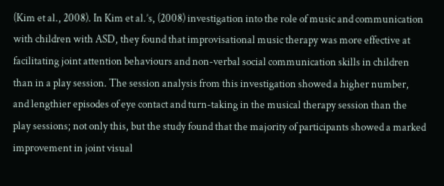(Kim et al., 2008). In Kim et al.’s, (2008) investigation into the role of music and communication with children with ASD, they found that improvisational music therapy was more effective at facilitating joint attention behaviours and non-verbal social communication skills in children than in a play session. The session analysis from this investigation showed a higher number, and lengthier episodes of eye contact and turn-taking in the musical therapy session than the play sessions; not only this, but the study found that the majority of participants showed a marked improvement in joint visual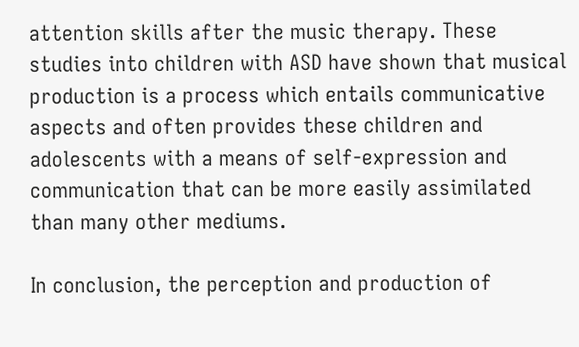attention skills after the music therapy. These studies into children with ASD have shown that musical production is a process which entails communicative aspects and often provides these children and adolescents with a means of self-expression and communication that can be more easily assimilated than many other mediums.

In conclusion, the perception and production of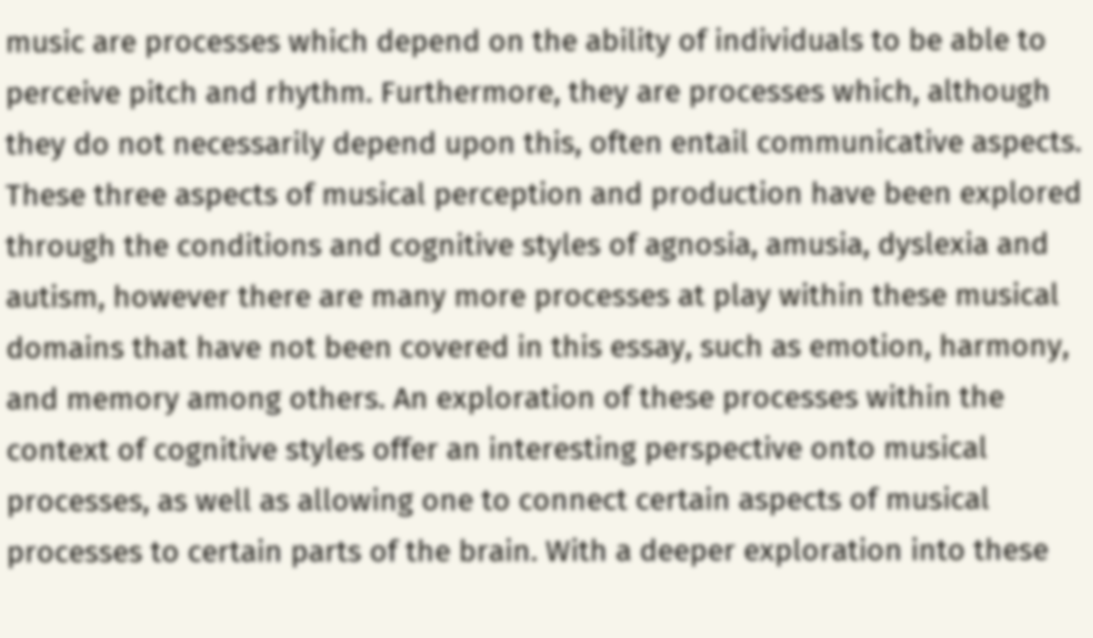music are processes which depend on the ability of individuals to be able to perceive pitch and rhythm. Furthermore, they are processes which, although they do not necessarily depend upon this, often entail communicative aspects. These three aspects of musical perception and production have been explored through the conditions and cognitive styles of agnosia, amusia, dyslexia and autism, however there are many more processes at play within these musical domains that have not been covered in this essay, such as emotion, harmony, and memory among others. An exploration of these processes within the context of cognitive styles offer an interesting perspective onto musical processes, as well as allowing one to connect certain aspects of musical processes to certain parts of the brain. With a deeper exploration into these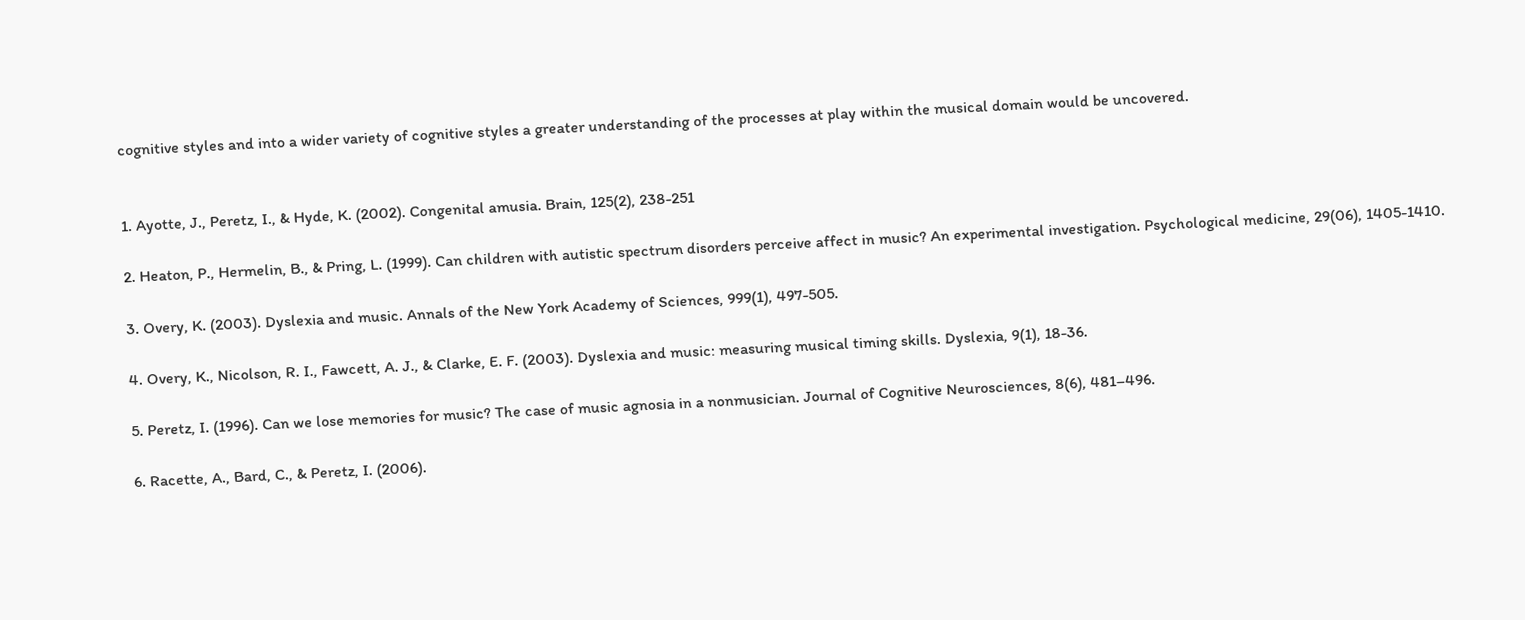cognitive styles and into a wider variety of cognitive styles a greater understanding of the processes at play within the musical domain would be uncovered.


1. Ayotte, J., Peretz, I., & Hyde, K. (2002). Congenital amusia. Brain, 125(2), 238-251

2. Heaton, P., Hermelin, B., & Pring, L. (1999). Can children with autistic spectrum disorders perceive affect in music? An experimental investigation. Psychological medicine, 29(06), 1405-1410.

3. Overy, K. (2003). Dyslexia and music. Annals of the New York Academy of Sciences, 999(1), 497-505.

4. Overy, K., Nicolson, R. I., Fawcett, A. J., & Clarke, E. F. (2003). Dyslexia and music: measuring musical timing skills. Dyslexia, 9(1), 18-36.

5. Peretz, I. (1996). Can we lose memories for music? The case of music agnosia in a nonmusician. Journal of Cognitive Neurosciences, 8(6), 481–496.

6. Racette, A., Bard, C., & Peretz, I. (2006).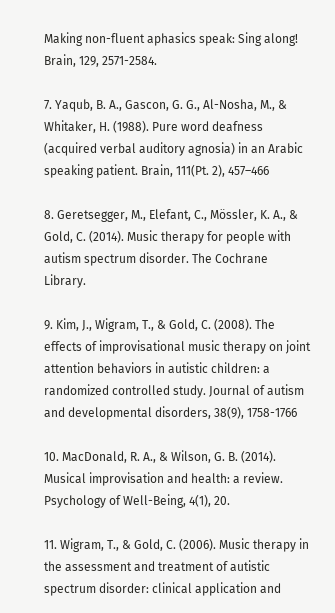Making non-fluent aphasics speak: Sing along! Brain, 129, 2571-2584.

7. Yaqub, B. A., Gascon, G. G., Al-Nosha, M., & Whitaker, H. (1988). Pure word deafness (acquired verbal auditory agnosia) in an Arabic speaking patient. Brain, 111(Pt. 2), 457–466

8. Geretsegger, M., Elefant, C., Mössler, K. A., & Gold, C. (2014). Music therapy for people with autism spectrum disorder. The Cochrane Library.

9. Kim, J., Wigram, T., & Gold, C. (2008). The effects of improvisational music therapy on joint attention behaviors in autistic children: a randomized controlled study. Journal of autism and developmental disorders, 38(9), 1758-1766

10. MacDonald, R. A., & Wilson, G. B. (2014). Musical improvisation and health: a review. Psychology of Well-Being, 4(1), 20.

11. Wigram, T., & Gold, C. (2006). Music therapy in the assessment and treatment of autistic spectrum disorder: clinical application and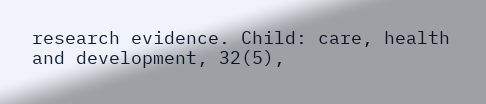research evidence. Child: care, health and development, 32(5),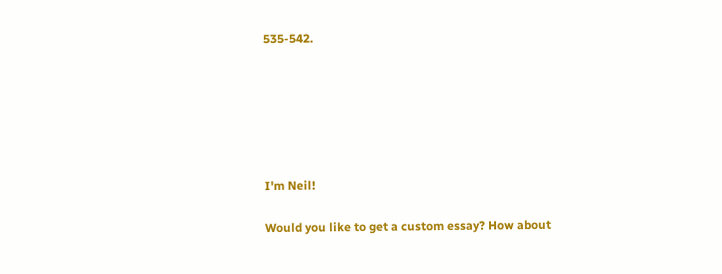535-542.






I'm Neil!

Would you like to get a custom essay? How about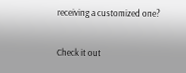receiving a customized one?

Check it out